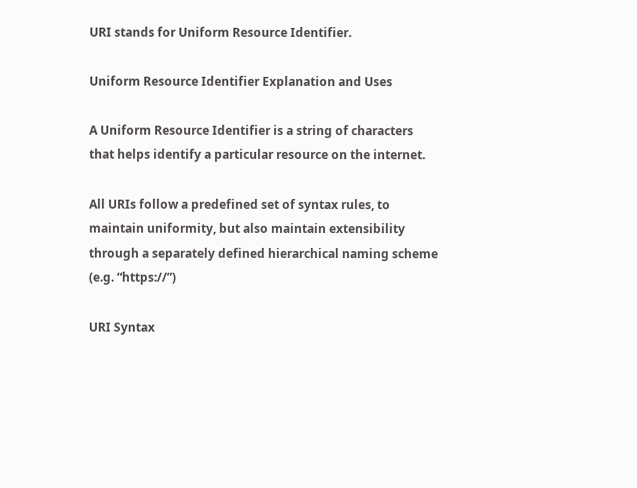URI stands for Uniform Resource Identifier.

Uniform Resource Identifier Explanation and Uses

A Uniform Resource Identifier is a string of characters that helps identify a particular resource on the internet.

All URIs follow a predefined set of syntax rules, to maintain uniformity, but also maintain extensibility through a separately defined hierarchical naming scheme (e.g. “https://”)

URI Syntax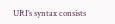URI’s syntax consists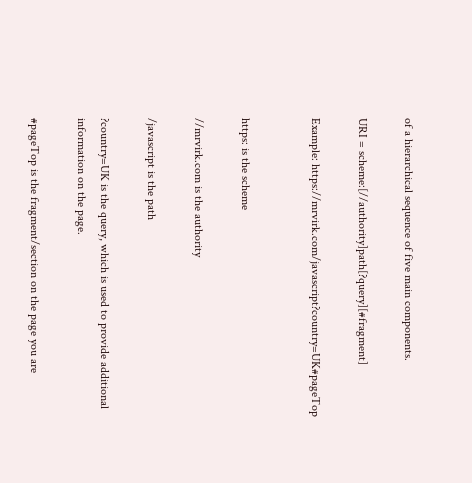of a hierarchical sequence of five main components.

URI = scheme:[//authority]path[?query][#fragment]

Example: https://mrvirk.com/javascript?country=UK#pageTop


https: is the scheme

//mrvirk.com is the authority

/javascript is the path

?country=UK is the query, which is used to provide additional information on the page.

#pageTop is the fragment/section on the page you are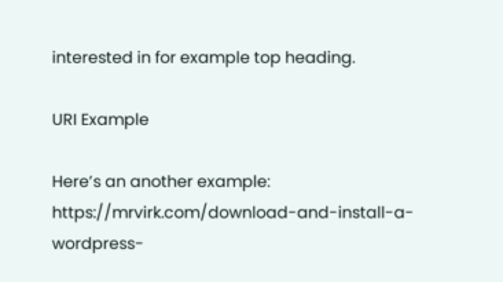interested in for example top heading.

URI Example

Here’s an another example: https://mrvirk.com/download-and-install-a-wordpress-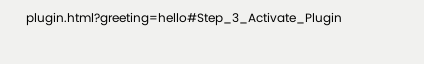plugin.html?greeting=hello#Step_3_Activate_Plugin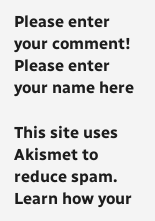Please enter your comment!
Please enter your name here

This site uses Akismet to reduce spam. Learn how your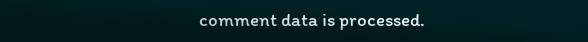comment data is processed.